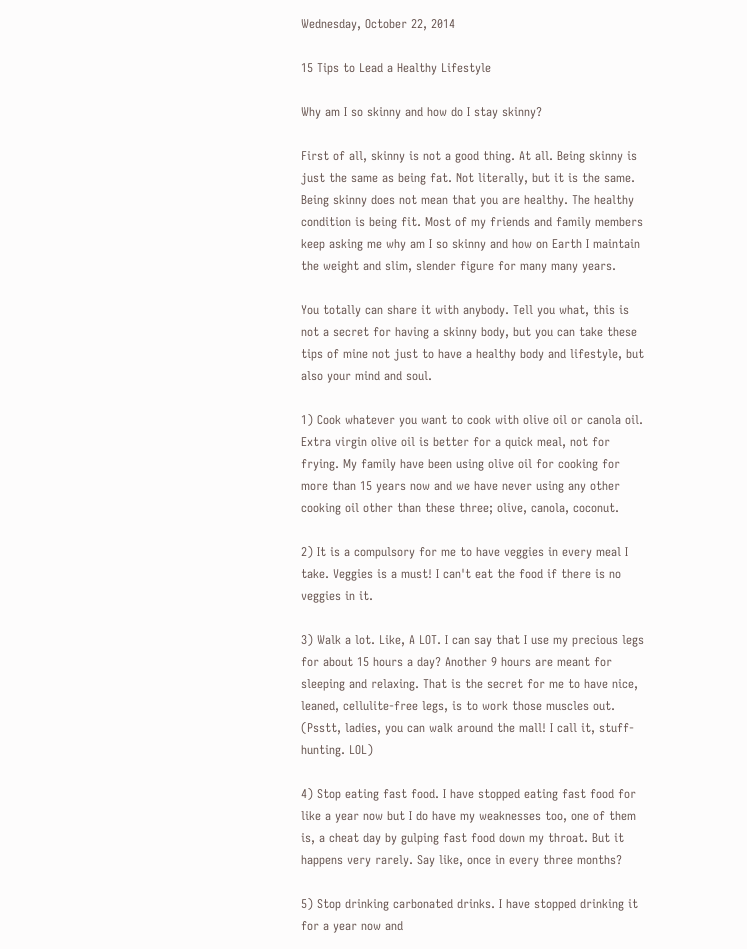Wednesday, October 22, 2014

15 Tips to Lead a Healthy Lifestyle

Why am I so skinny and how do I stay skinny?

First of all, skinny is not a good thing. At all. Being skinny is just the same as being fat. Not literally, but it is the same. Being skinny does not mean that you are healthy. The healthy condition is being fit. Most of my friends and family members keep asking me why am I so skinny and how on Earth I maintain the weight and slim, slender figure for many many years.

You totally can share it with anybody. Tell you what, this is not a secret for having a skinny body, but you can take these tips of mine not just to have a healthy body and lifestyle, but also your mind and soul.

1) Cook whatever you want to cook with olive oil or canola oil. Extra virgin olive oil is better for a quick meal, not for frying. My family have been using olive oil for cooking for more than 15 years now and we have never using any other cooking oil other than these three; olive, canola, coconut.

2) It is a compulsory for me to have veggies in every meal I take. Veggies is a must! I can't eat the food if there is no veggies in it.

3) Walk a lot. Like, A LOT. I can say that I use my precious legs for about 15 hours a day? Another 9 hours are meant for sleeping and relaxing. That is the secret for me to have nice, leaned, cellulite-free legs, is to work those muscles out. (Psstt, ladies, you can walk around the mall! I call it, stuff-hunting. LOL)

4) Stop eating fast food. I have stopped eating fast food for like a year now but I do have my weaknesses too, one of them is, a cheat day by gulping fast food down my throat. But it happens very rarely. Say like, once in every three months?

5) Stop drinking carbonated drinks. I have stopped drinking it for a year now and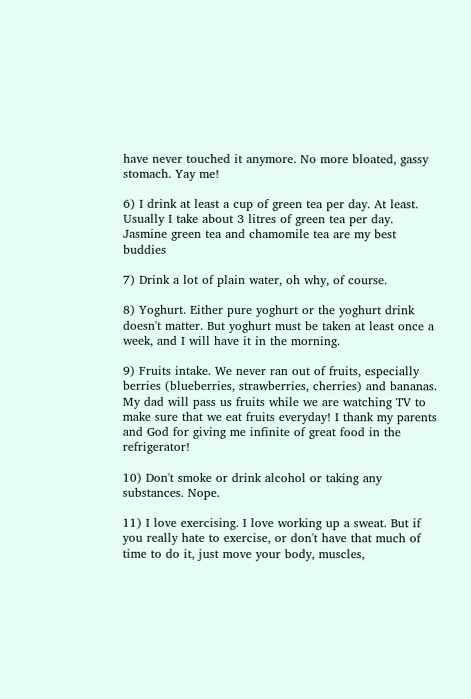have never touched it anymore. No more bloated, gassy stomach. Yay me!

6) I drink at least a cup of green tea per day. At least. Usually I take about 3 litres of green tea per day. Jasmine green tea and chamomile tea are my best buddies

7) Drink a lot of plain water, oh why, of course.

8) Yoghurt. Either pure yoghurt or the yoghurt drink doesn't matter. But yoghurt must be taken at least once a week, and I will have it in the morning.

9) Fruits intake. We never ran out of fruits, especially berries (blueberries, strawberries, cherries) and bananas. My dad will pass us fruits while we are watching TV to make sure that we eat fruits everyday! I thank my parents and God for giving me infinite of great food in the refrigerator!

10) Don't smoke or drink alcohol or taking any substances. Nope.

11) I love exercising. I love working up a sweat. But if you really hate to exercise, or don't have that much of time to do it, just move your body, muscles,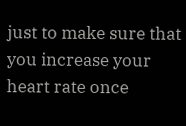just to make sure that you increase your heart rate once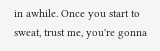in awhile. Once you start to sweat, trust me, you're gonna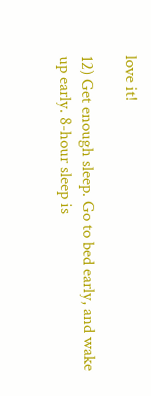love it!

12) Get enough sleep. Go to bed early, and wake up early. 8-hour sleep is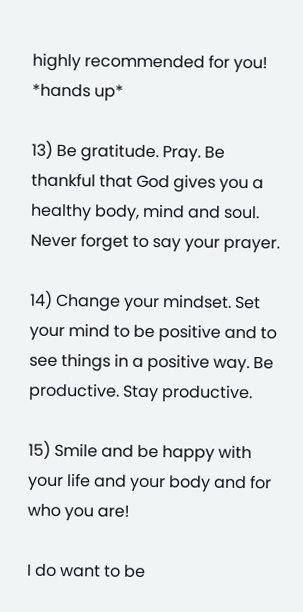highly recommended for you! *hands up*

13) Be gratitude. Pray. Be thankful that God gives you a healthy body, mind and soul. Never forget to say your prayer.

14) Change your mindset. Set your mind to be positive and to see things in a positive way. Be productive. Stay productive.

15) Smile and be happy with your life and your body and for who you are!

I do want to be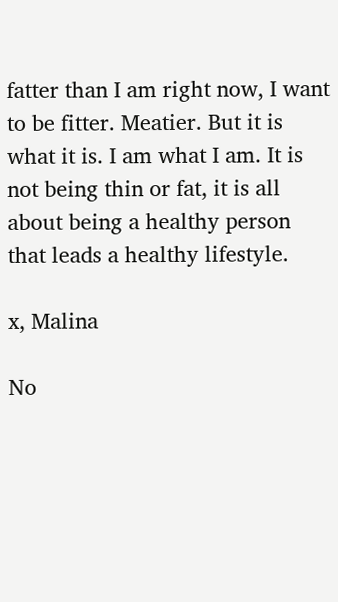fatter than I am right now, I want to be fitter. Meatier. But it is what it is. I am what I am. It is not being thin or fat, it is all about being a healthy person that leads a healthy lifestyle.

x, Malina

No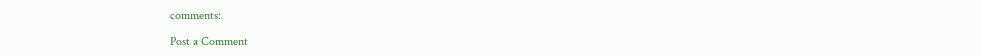comments:

Post a Comment